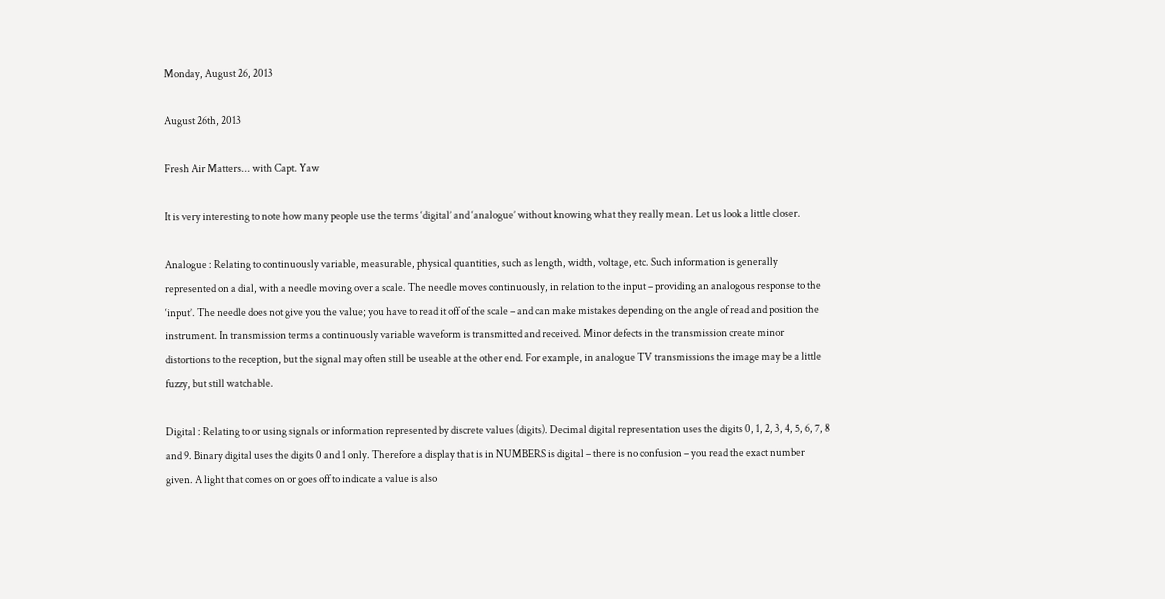Monday, August 26, 2013

August 26th, 2013

Fresh Air Matters... with Capt. Yaw

It is very interesting to note how many people use the terms ‘digital’ and ‘analogue’ without knowing what they really mean. Let us look a little closer.

Analogue : Relating to continuously variable, measurable, physical quantities, such as length, width, voltage, etc. Such information is generally represented on a dial, with a needle moving over a scale. The needle moves continuously, in relation to the input – providing an analogous response to the ‘input’. The needle does not give you the value; you have to read it off of the scale – and can make mistakes depending on the angle of read and position the instrument. In transmission terms a continuously variable waveform is transmitted and received. Minor defects in the transmission create minor distortions to the reception, but the signal may often still be useable at the other end. For example, in analogue TV transmissions the image may be a little fuzzy, but still watchable.

Digital : Relating to or using signals or information represented by discrete values (digits). Decimal digital representation uses the digits 0, 1, 2, 3, 4, 5, 6, 7, 8 and 9. Binary digital uses the digits 0 and 1 only. Therefore a display that is in NUMBERS is digital – there is no confusion – you read the exact number given. A light that comes on or goes off to indicate a value is also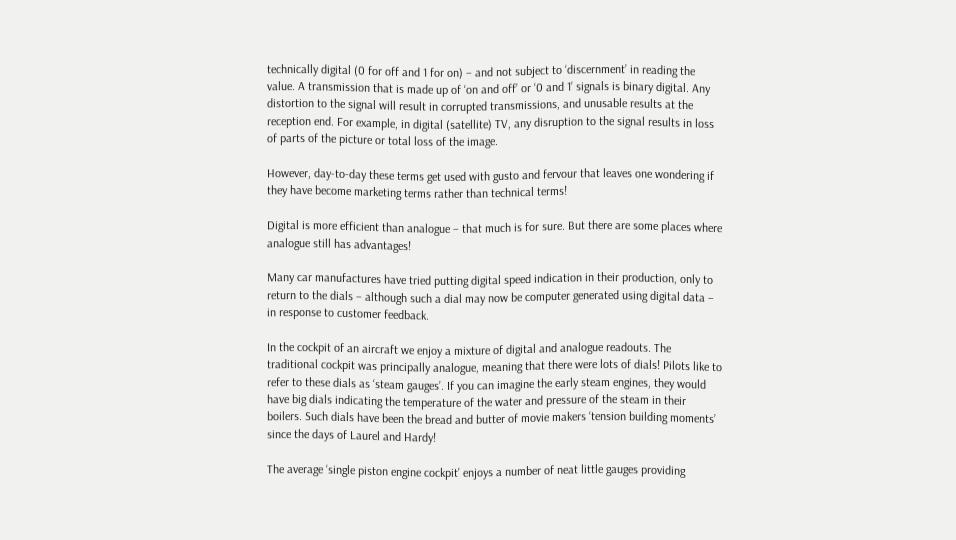technically digital (0 for off and 1 for on) – and not subject to ‘discernment’ in reading the value. A transmission that is made up of ‘on and off’ or ‘0 and 1’ signals is binary digital. Any distortion to the signal will result in corrupted transmissions, and unusable results at the reception end. For example, in digital (satellite) TV, any disruption to the signal results in loss of parts of the picture or total loss of the image.

However, day-to-day these terms get used with gusto and fervour that leaves one wondering if they have become marketing terms rather than technical terms!

Digital is more efficient than analogue – that much is for sure. But there are some places where analogue still has advantages!

Many car manufactures have tried putting digital speed indication in their production, only to return to the dials – although such a dial may now be computer generated using digital data – in response to customer feedback.

In the cockpit of an aircraft we enjoy a mixture of digital and analogue readouts. The traditional cockpit was principally analogue, meaning that there were lots of dials! Pilots like to refer to these dials as ‘steam gauges’. If you can imagine the early steam engines, they would have big dials indicating the temperature of the water and pressure of the steam in their boilers. Such dials have been the bread and butter of movie makers ‘tension building moments’ since the days of Laurel and Hardy!

The average ‘single piston engine cockpit’ enjoys a number of neat little gauges providing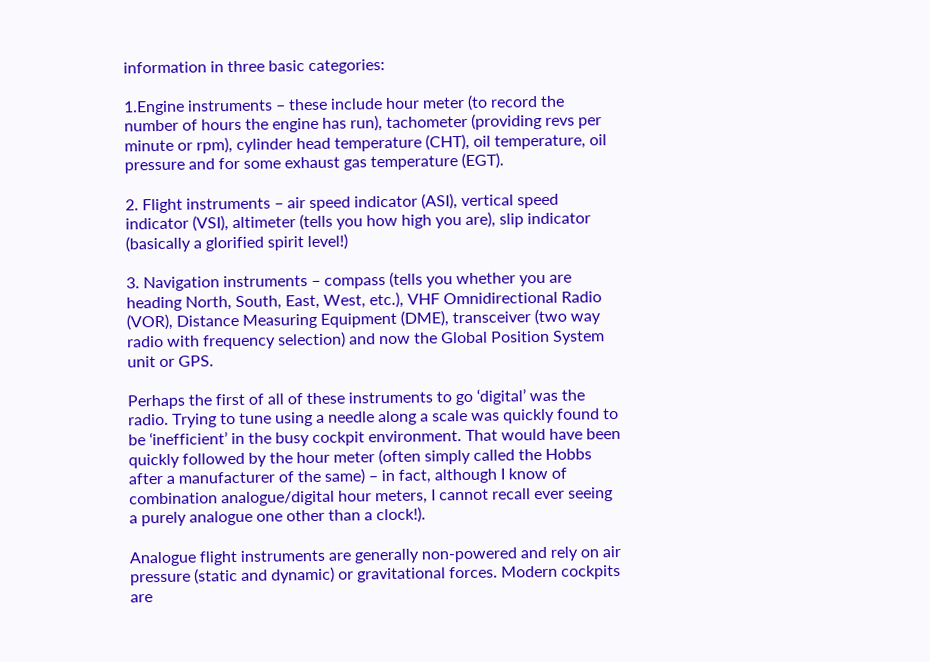information in three basic categories:

1.Engine instruments – these include hour meter (to record the number of hours the engine has run), tachometer (providing revs per minute or rpm), cylinder head temperature (CHT), oil temperature, oil pressure and for some exhaust gas temperature (EGT).

2. Flight instruments – air speed indicator (ASI), vertical speed indicator (VSI), altimeter (tells you how high you are), slip indicator (basically a glorified spirit level!)

3. Navigation instruments – compass (tells you whether you are heading North, South, East, West, etc.), VHF Omnidirectional Radio (VOR), Distance Measuring Equipment (DME), transceiver (two way radio with frequency selection) and now the Global Position System unit or GPS.

Perhaps the first of all of these instruments to go ‘digital’ was the radio. Trying to tune using a needle along a scale was quickly found to be ‘inefficient’ in the busy cockpit environment. That would have been quickly followed by the hour meter (often simply called the Hobbs after a manufacturer of the same) – in fact, although I know of combination analogue/digital hour meters, I cannot recall ever seeing a purely analogue one other than a clock!).

Analogue flight instruments are generally non-powered and rely on air pressure (static and dynamic) or gravitational forces. Modern cockpits are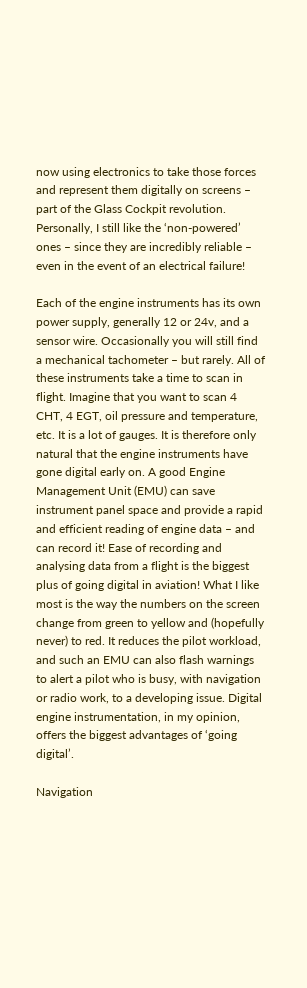now using electronics to take those forces and represent them digitally on screens – part of the Glass Cockpit revolution. Personally, I still like the ‘non-powered’ ones – since they are incredibly reliable – even in the event of an electrical failure!

Each of the engine instruments has its own power supply, generally 12 or 24v, and a sensor wire. Occasionally you will still find a mechanical tachometer – but rarely. All of these instruments take a time to scan in flight. Imagine that you want to scan 4 CHT, 4 EGT, oil pressure and temperature, etc. It is a lot of gauges. It is therefore only natural that the engine instruments have gone digital early on. A good Engine Management Unit (EMU) can save instrument panel space and provide a rapid and efficient reading of engine data – and can record it! Ease of recording and analysing data from a flight is the biggest plus of going digital in aviation! What I like most is the way the numbers on the screen change from green to yellow and (hopefully never) to red. It reduces the pilot workload, and such an EMU can also flash warnings to alert a pilot who is busy, with navigation or radio work, to a developing issue. Digital engine instrumentation, in my opinion, offers the biggest advantages of ‘going digital’.

Navigation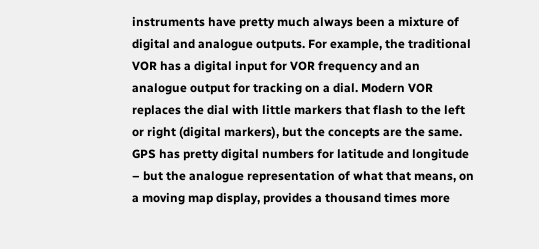instruments have pretty much always been a mixture of digital and analogue outputs. For example, the traditional VOR has a digital input for VOR frequency and an analogue output for tracking on a dial. Modern VOR replaces the dial with little markers that flash to the left or right (digital markers), but the concepts are the same. GPS has pretty digital numbers for latitude and longitude – but the analogue representation of what that means, on a moving map display, provides a thousand times more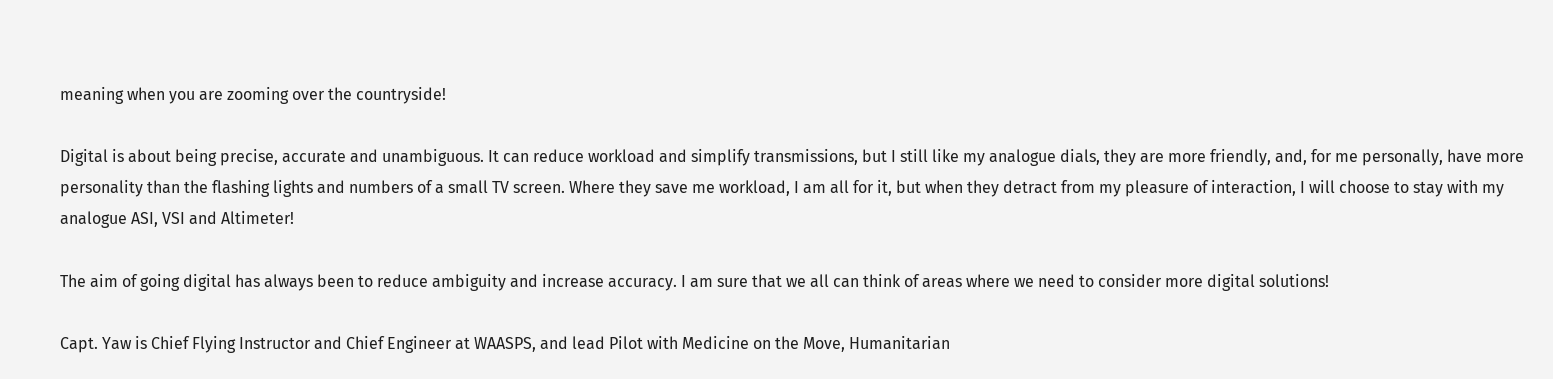meaning when you are zooming over the countryside!

Digital is about being precise, accurate and unambiguous. It can reduce workload and simplify transmissions, but I still like my analogue dials, they are more friendly, and, for me personally, have more personality than the flashing lights and numbers of a small TV screen. Where they save me workload, I am all for it, but when they detract from my pleasure of interaction, I will choose to stay with my analogue ASI, VSI and Altimeter!

The aim of going digital has always been to reduce ambiguity and increase accuracy. I am sure that we all can think of areas where we need to consider more digital solutions!

Capt. Yaw is Chief Flying Instructor and Chief Engineer at WAASPS, and lead Pilot with Medicine on the Move, Humanitarian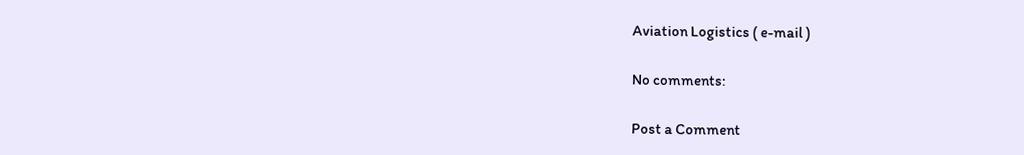Aviation Logistics ( e-mail )

No comments:

Post a Comment